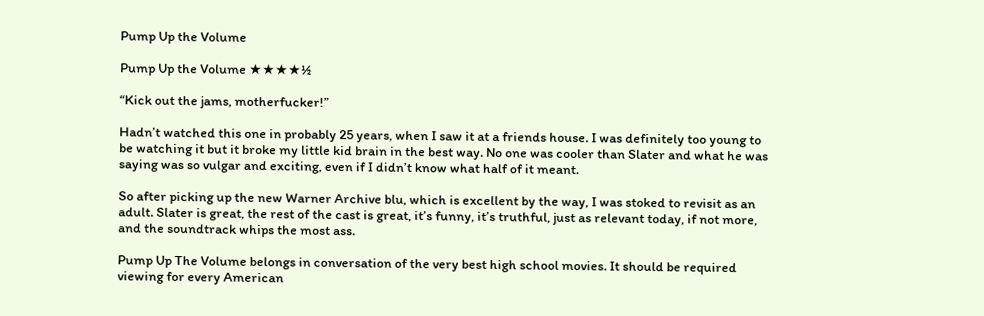Pump Up the Volume

Pump Up the Volume ★★★★½

“Kick out the jams, motherfucker!”

Hadn’t watched this one in probably 25 years, when I saw it at a friends house. I was definitely too young to be watching it but it broke my little kid brain in the best way. No one was cooler than Slater and what he was saying was so vulgar and exciting, even if I didn’t know what half of it meant.

So after picking up the new Warner Archive blu, which is excellent by the way, I was stoked to revisit as an adult. Slater is great, the rest of the cast is great, it’s funny, it’s truthful, just as relevant today, if not more, and the soundtrack whips the most ass.

Pump Up The Volume belongs in conversation of the very best high school movies. It should be required viewing for every American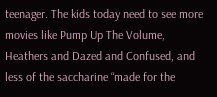teenager. The kids today need to see more movies like Pump Up The Volume, Heathers and Dazed and Confused, and less of the saccharine “made for the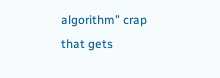algorithm” crap that gets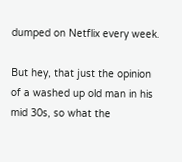dumped on Netflix every week.

But hey, that just the opinion of a washed up old man in his mid 30s, so what the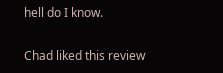hell do I know.

Chad liked this review